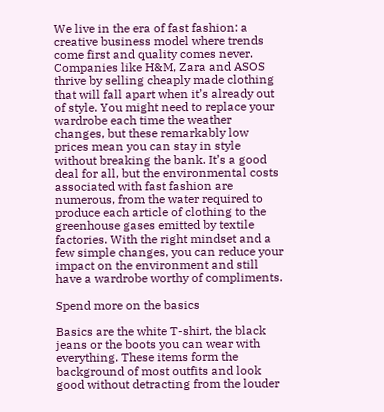We live in the era of fast fashion: a creative business model where trends come first and quality comes never. Companies like H&M, Zara and ASOS thrive by selling cheaply made clothing that will fall apart when it’s already out of style. You might need to replace your wardrobe each time the weather changes, but these remarkably low prices mean you can stay in style without breaking the bank. It’s a good deal for all, but the environmental costs associated with fast fashion are numerous, from the water required to produce each article of clothing to the greenhouse gases emitted by textile factories. With the right mindset and a few simple changes, you can reduce your impact on the environment and still have a wardrobe worthy of compliments.

Spend more on the basics

Basics are the white T-shirt, the black jeans or the boots you can wear with everything. These items form the background of most outfits and look good without detracting from the louder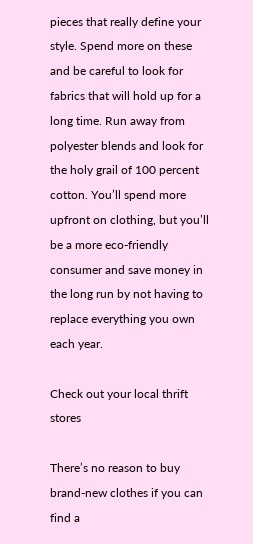pieces that really define your style. Spend more on these and be careful to look for fabrics that will hold up for a long time. Run away from polyester blends and look for the holy grail of 100 percent cotton. You’ll spend more upfront on clothing, but you’ll be a more eco-friendly consumer and save money in the long run by not having to replace everything you own each year.

Check out your local thrift stores

There’s no reason to buy brand-new clothes if you can find a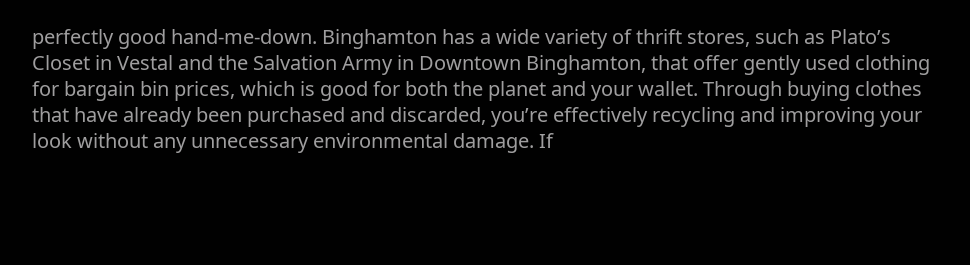perfectly good hand-me-down. Binghamton has a wide variety of thrift stores, such as Plato’s Closet in Vestal and the Salvation Army in Downtown Binghamton, that offer gently used clothing for bargain bin prices, which is good for both the planet and your wallet. Through buying clothes that have already been purchased and discarded, you’re effectively recycling and improving your look without any unnecessary environmental damage. If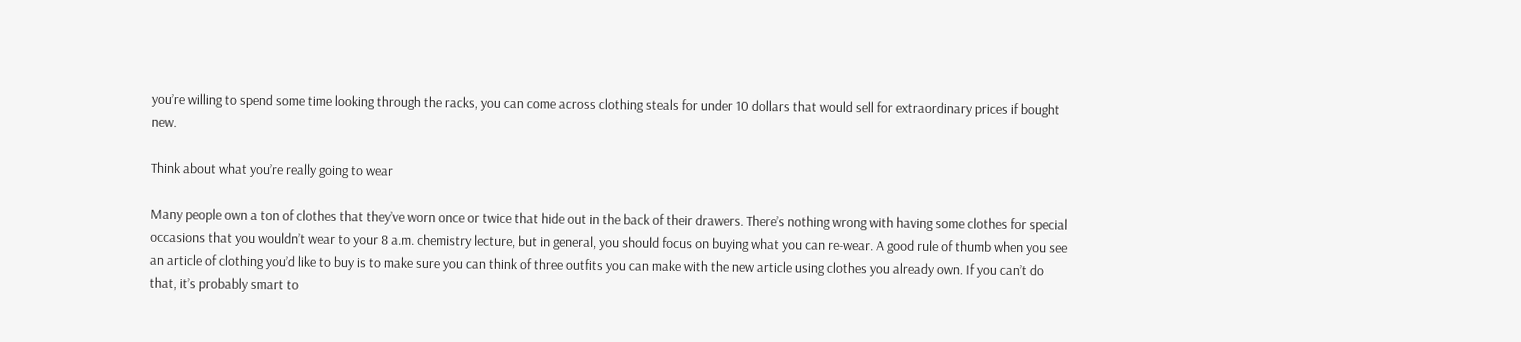you’re willing to spend some time looking through the racks, you can come across clothing steals for under 10 dollars that would sell for extraordinary prices if bought new.

Think about what you’re really going to wear

Many people own a ton of clothes that they’ve worn once or twice that hide out in the back of their drawers. There’s nothing wrong with having some clothes for special occasions that you wouldn’t wear to your 8 a.m. chemistry lecture, but in general, you should focus on buying what you can re-wear. A good rule of thumb when you see an article of clothing you’d like to buy is to make sure you can think of three outfits you can make with the new article using clothes you already own. If you can’t do that, it’s probably smart to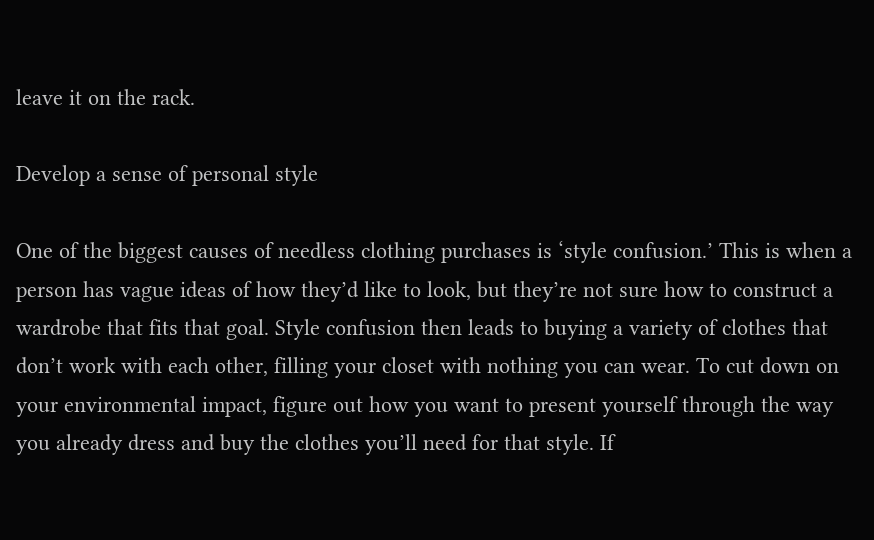leave it on the rack.

Develop a sense of personal style

One of the biggest causes of needless clothing purchases is ‘style confusion.’ This is when a person has vague ideas of how they’d like to look, but they’re not sure how to construct a wardrobe that fits that goal. Style confusion then leads to buying a variety of clothes that don’t work with each other, filling your closet with nothing you can wear. To cut down on your environmental impact, figure out how you want to present yourself through the way you already dress and buy the clothes you’ll need for that style. If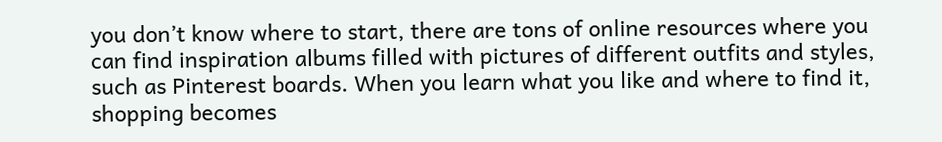you don’t know where to start, there are tons of online resources where you can find inspiration albums filled with pictures of different outfits and styles, such as Pinterest boards. When you learn what you like and where to find it, shopping becomes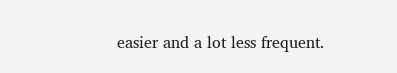easier and a lot less frequent.